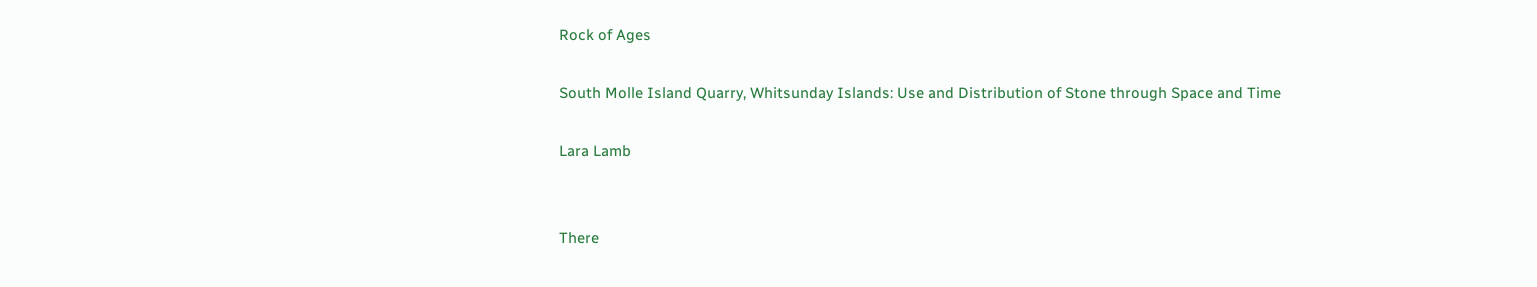Rock of Ages

South Molle Island Quarry, Whitsunday Islands: Use and Distribution of Stone through Space and Time

Lara Lamb


There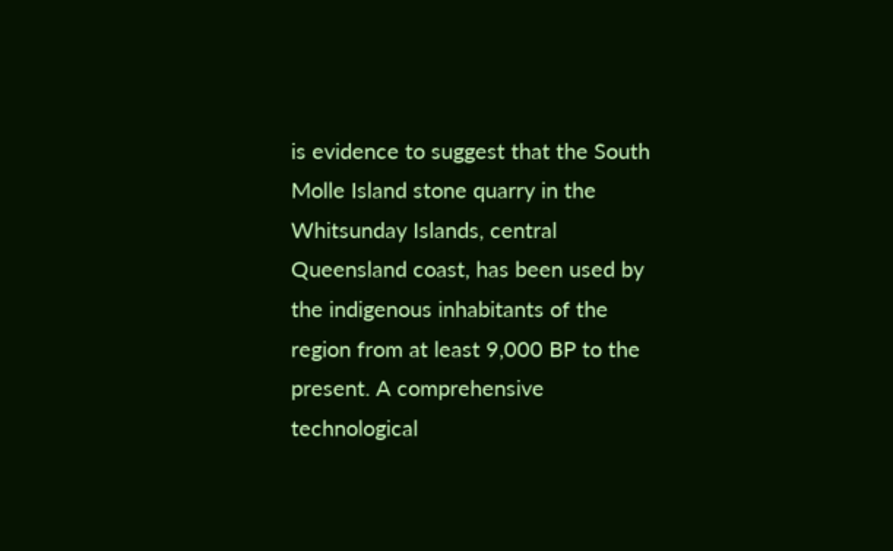is evidence to suggest that the South Molle Island stone quarry in the Whitsunday Islands, central Queensland coast, has been used by the indigenous inhabitants of the region from at least 9,000 BP to the present. A comprehensive technological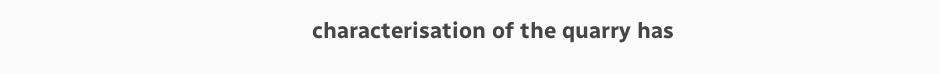characterisation of the quarry has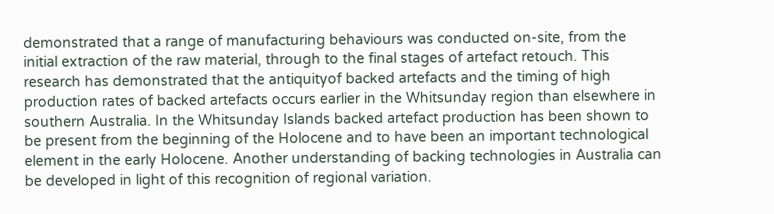demonstrated that a range of manufacturing behaviours was conducted on-site, from the initial extraction of the raw material, through to the final stages of artefact retouch. This research has demonstrated that the antiquityof backed artefacts and the timing of high production rates of backed artefacts occurs earlier in the Whitsunday region than elsewhere in southern Australia. In the Whitsunday Islands backed artefact production has been shown to be present from the beginning of the Holocene and to have been an important technological element in the early Holocene. Another understanding of backing technologies in Australia can be developed in light of this recognition of regional variation.